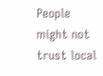People might not trust local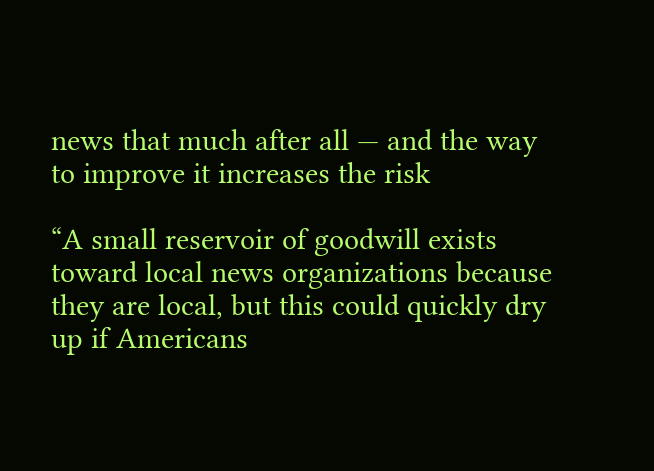news that much after all — and the way to improve it increases the risk

“A small reservoir of goodwill exists toward local news organizations because they are local, but this could quickly dry up if Americans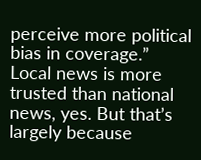perceive more political bias in coverage.” Local news is more trusted than national news, yes. But that’s largely because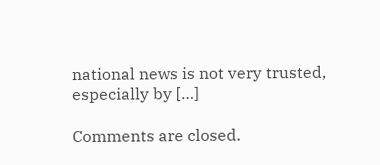national news is not very trusted, especially by […]

Comments are closed.